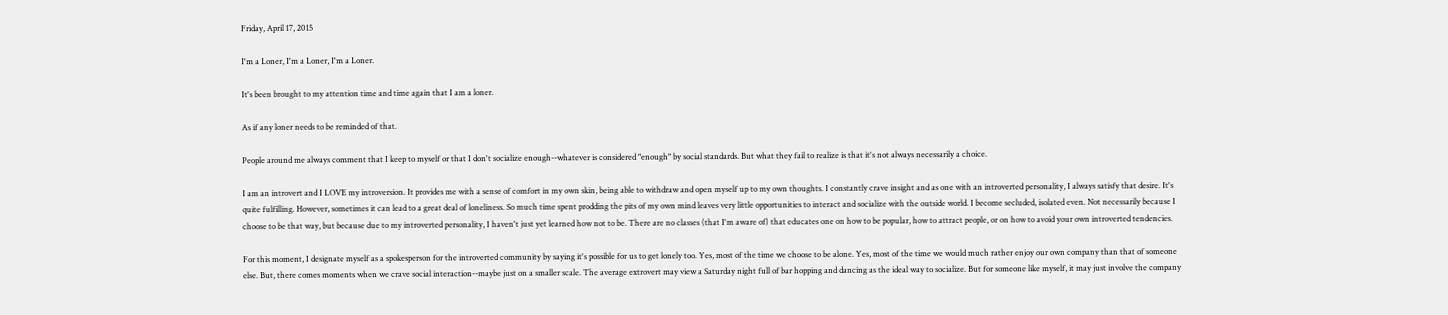Friday, April 17, 2015

I'm a Loner, I'm a Loner, I'm a Loner.

It's been brought to my attention time and time again that I am a loner.

As if any loner needs to be reminded of that.

People around me always comment that I keep to myself or that I don't socialize enough--whatever is considered "enough" by social standards. But what they fail to realize is that it's not always necessarily a choice.

I am an introvert and I LOVE my introversion. It provides me with a sense of comfort in my own skin, being able to withdraw and open myself up to my own thoughts. I constantly crave insight and as one with an introverted personality, I always satisfy that desire. It's quite fulfilling. However, sometimes it can lead to a great deal of loneliness. So much time spent prodding the pits of my own mind leaves very little opportunities to interact and socialize with the outside world. I become secluded, isolated even. Not necessarily because I choose to be that way, but because due to my introverted personality, I haven't just yet learned how not to be. There are no classes (that I'm aware of) that educates one on how to be popular, how to attract people, or on how to avoid your own introverted tendencies.

For this moment, I designate myself as a spokesperson for the introverted community by saying it's possible for us to get lonely too. Yes, most of the time we choose to be alone. Yes, most of the time we would much rather enjoy our own company than that of someone else. But, there comes moments when we crave social interaction--maybe just on a smaller scale. The average extrovert may view a Saturday night full of bar hopping and dancing as the ideal way to socialize. But for someone like myself, it may just involve the company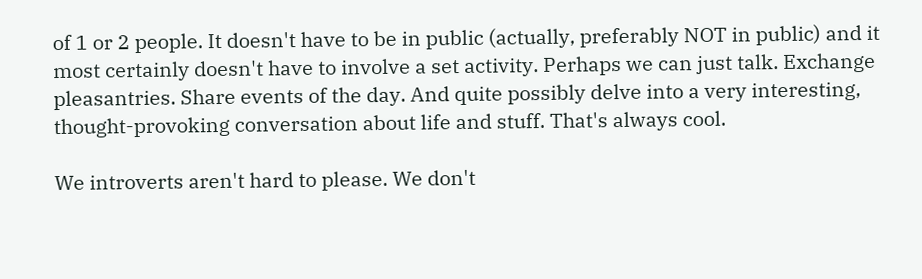of 1 or 2 people. It doesn't have to be in public (actually, preferably NOT in public) and it most certainly doesn't have to involve a set activity. Perhaps we can just talk. Exchange pleasantries. Share events of the day. And quite possibly delve into a very interesting, thought-provoking conversation about life and stuff. That's always cool.

We introverts aren't hard to please. We don't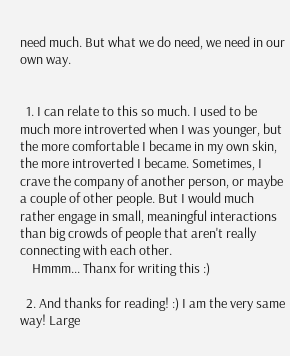need much. But what we do need, we need in our own way.


  1. I can relate to this so much. I used to be much more introverted when I was younger, but the more comfortable I became in my own skin, the more introverted I became. Sometimes, I crave the company of another person, or maybe a couple of other people. But I would much rather engage in small, meaningful interactions than big crowds of people that aren't really connecting with each other.
    Hmmm... Thanx for writing this :)

  2. And thanks for reading! :) I am the very same way! Large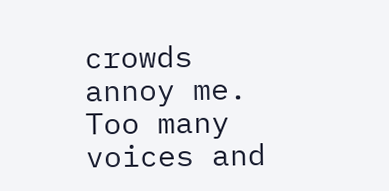crowds annoy me. Too many voices and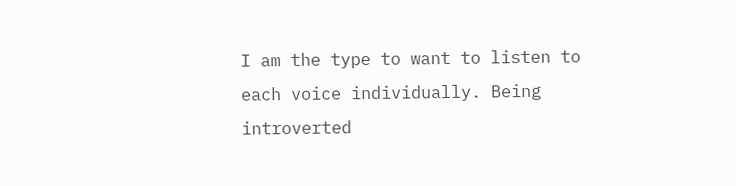I am the type to want to listen to each voice individually. Being introverted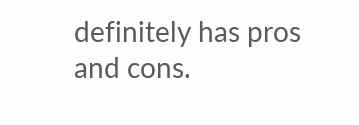definitely has pros and cons.